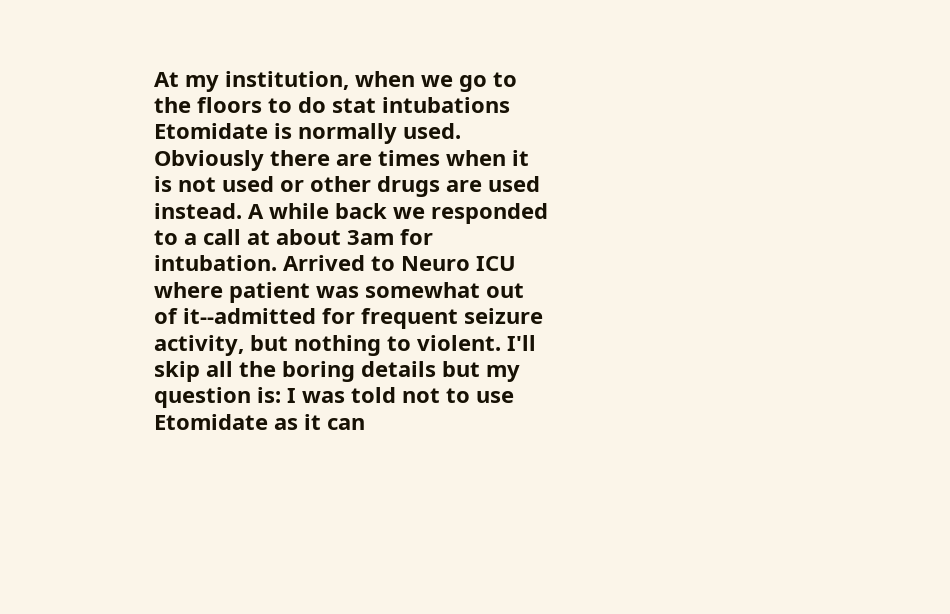At my institution, when we go to the floors to do stat intubations Etomidate is normally used. Obviously there are times when it is not used or other drugs are used instead. A while back we responded to a call at about 3am for intubation. Arrived to Neuro ICU where patient was somewhat out of it--admitted for frequent seizure activity, but nothing to violent. I'll skip all the boring details but my question is: I was told not to use Etomidate as it can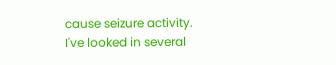cause seizure activity. I've looked in several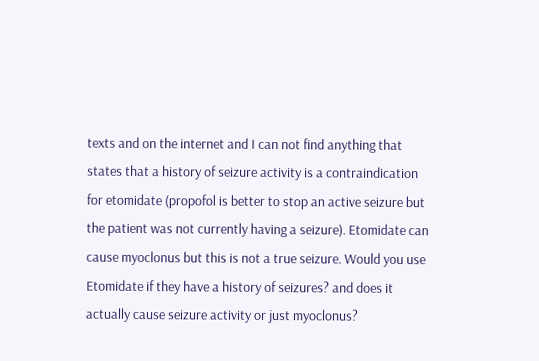texts and on the internet and I can not find anything that states that a history of seizure activity is a contraindication for etomidate (propofol is better to stop an active seizure but the patient was not currently having a seizure). Etomidate can cause myoclonus but this is not a true seizure. Would you use Etomidate if they have a history of seizures? and does it actually cause seizure activity or just myoclonus?